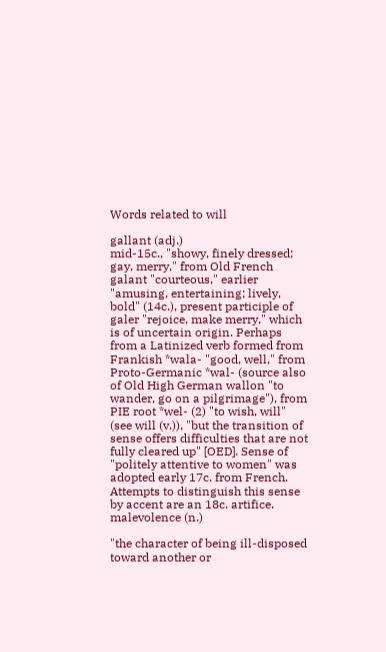Words related to will

gallant (adj.)
mid-15c., "showy, finely dressed; gay, merry," from Old French galant "courteous," earlier "amusing, entertaining; lively, bold" (14c.), present participle of galer "rejoice, make merry," which is of uncertain origin. Perhaps from a Latinized verb formed from Frankish *wala- "good, well," from Proto-Germanic *wal- (source also of Old High German wallon "to wander, go on a pilgrimage"), from PIE root *wel- (2) "to wish, will" (see will (v.)), "but the transition of sense offers difficulties that are not fully cleared up" [OED]. Sense of "politely attentive to women" was adopted early 17c. from French. Attempts to distinguish this sense by accent are an 18c. artifice.
malevolence (n.)

"the character of being ill-disposed toward another or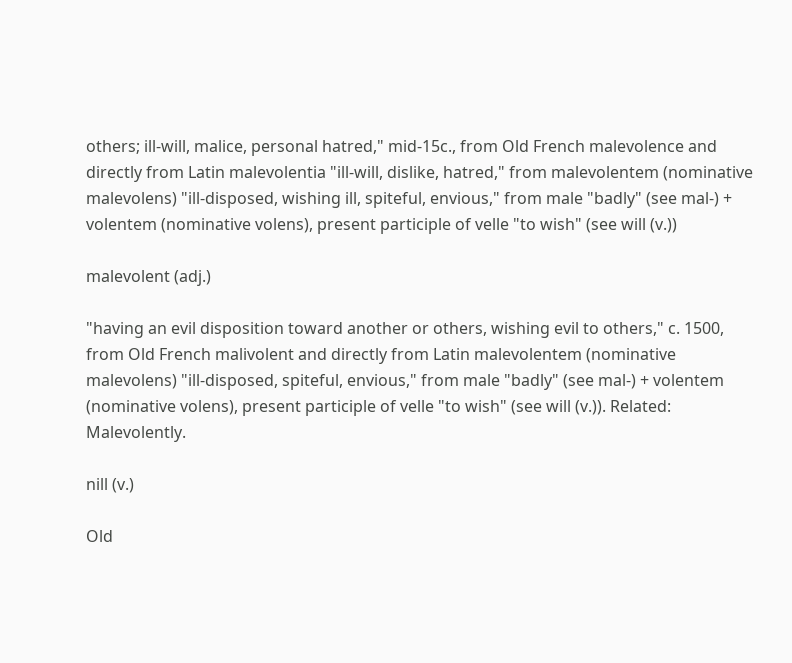others; ill-will, malice, personal hatred," mid-15c., from Old French malevolence and directly from Latin malevolentia "ill-will, dislike, hatred," from malevolentem (nominative malevolens) "ill-disposed, wishing ill, spiteful, envious," from male "badly" (see mal-) + volentem (nominative volens), present participle of velle "to wish" (see will (v.))

malevolent (adj.)

"having an evil disposition toward another or others, wishing evil to others," c. 1500, from Old French malivolent and directly from Latin malevolentem (nominative malevolens) "ill-disposed, spiteful, envious," from male "badly" (see mal-) + volentem (nominative volens), present participle of velle "to wish" (see will (v.)). Related: Malevolently.

nill (v.)

Old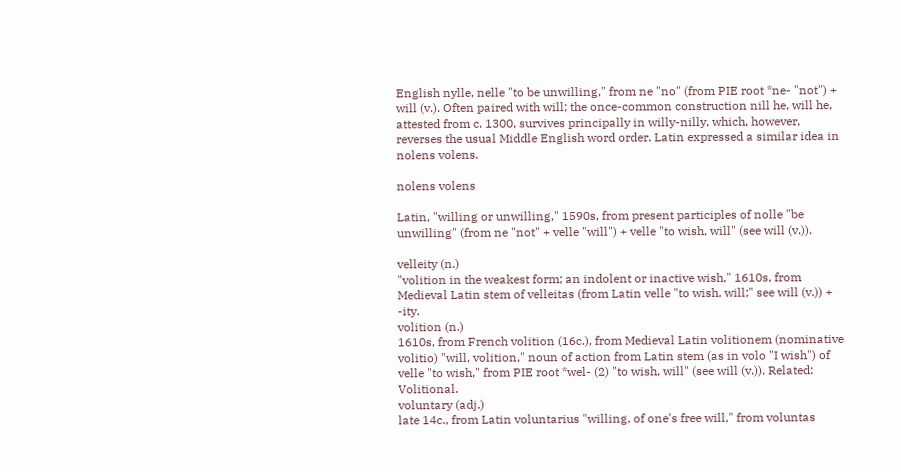English nylle, nelle "to be unwilling," from ne "no" (from PIE root *ne- "not") + will (v.). Often paired with will; the once-common construction nill he, will he, attested from c. 1300, survives principally in willy-nilly, which, however, reverses the usual Middle English word order. Latin expressed a similar idea in nolens volens.

nolens volens

Latin, "willing or unwilling," 1590s, from present participles of nolle "be unwilling" (from ne "not" + velle "will") + velle "to wish, will" (see will (v.)).

velleity (n.)
"volition in the weakest form; an indolent or inactive wish," 1610s, from Medieval Latin stem of velleitas (from Latin velle "to wish, will;" see will (v.)) + -ity.
volition (n.)
1610s, from French volition (16c.), from Medieval Latin volitionem (nominative volitio) "will, volition," noun of action from Latin stem (as in volo "I wish") of velle "to wish," from PIE root *wel- (2) "to wish, will" (see will (v.)). Related: Volitional.
voluntary (adj.)
late 14c., from Latin voluntarius "willing, of one's free will," from voluntas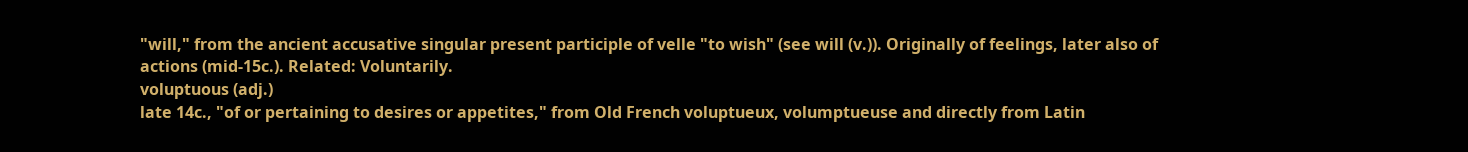"will," from the ancient accusative singular present participle of velle "to wish" (see will (v.)). Originally of feelings, later also of actions (mid-15c.). Related: Voluntarily.
voluptuous (adj.)
late 14c., "of or pertaining to desires or appetites," from Old French voluptueux, volumptueuse and directly from Latin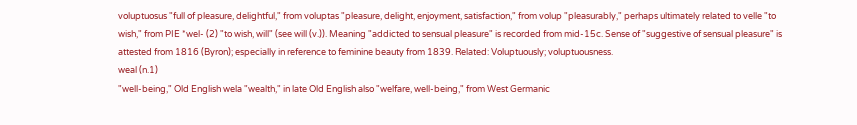voluptuosus "full of pleasure, delightful," from voluptas "pleasure, delight, enjoyment, satisfaction," from volup "pleasurably," perhaps ultimately related to velle "to wish," from PIE *wel- (2) "to wish, will" (see will (v.)). Meaning "addicted to sensual pleasure" is recorded from mid-15c. Sense of "suggestive of sensual pleasure" is attested from 1816 (Byron); especially in reference to feminine beauty from 1839. Related: Voluptuously; voluptuousness.
weal (n.1)
"well-being," Old English wela "wealth," in late Old English also "welfare, well-being," from West Germanic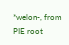*welon-, from PIE root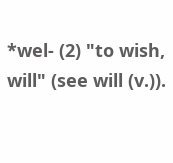*wel- (2) "to wish, will" (see will (v.)).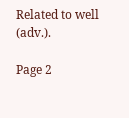Related to well (adv.).

Page 2